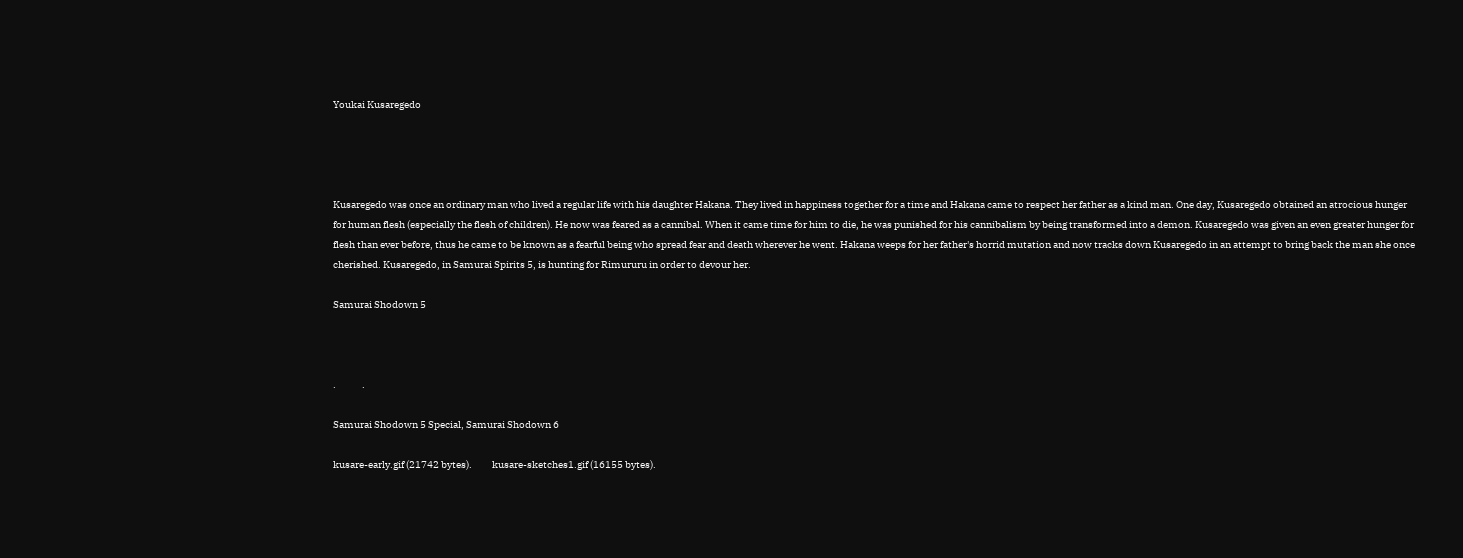Youkai Kusaregedo




Kusaregedo was once an ordinary man who lived a regular life with his daughter Hakana. They lived in happiness together for a time and Hakana came to respect her father as a kind man. One day, Kusaregedo obtained an atrocious hunger for human flesh (especially the flesh of children). He now was feared as a cannibal. When it came time for him to die, he was punished for his cannibalism by being transformed into a demon. Kusaregedo was given an even greater hunger for flesh than ever before, thus he came to be known as a fearful being who spread fear and death wherever he went. Hakana weeps for her father's horrid mutation and now tracks down Kusaregedo in an attempt to bring back the man she once cherished. Kusaregedo, in Samurai Spirits 5, is hunting for Rimururu in order to devour her.

Samurai Shodown 5



.             .

Samurai Shodown 5 Special, Samurai Shodown 6

kusare-early.gif (21742 bytes).          kusare-sketches1.gif (16155 bytes).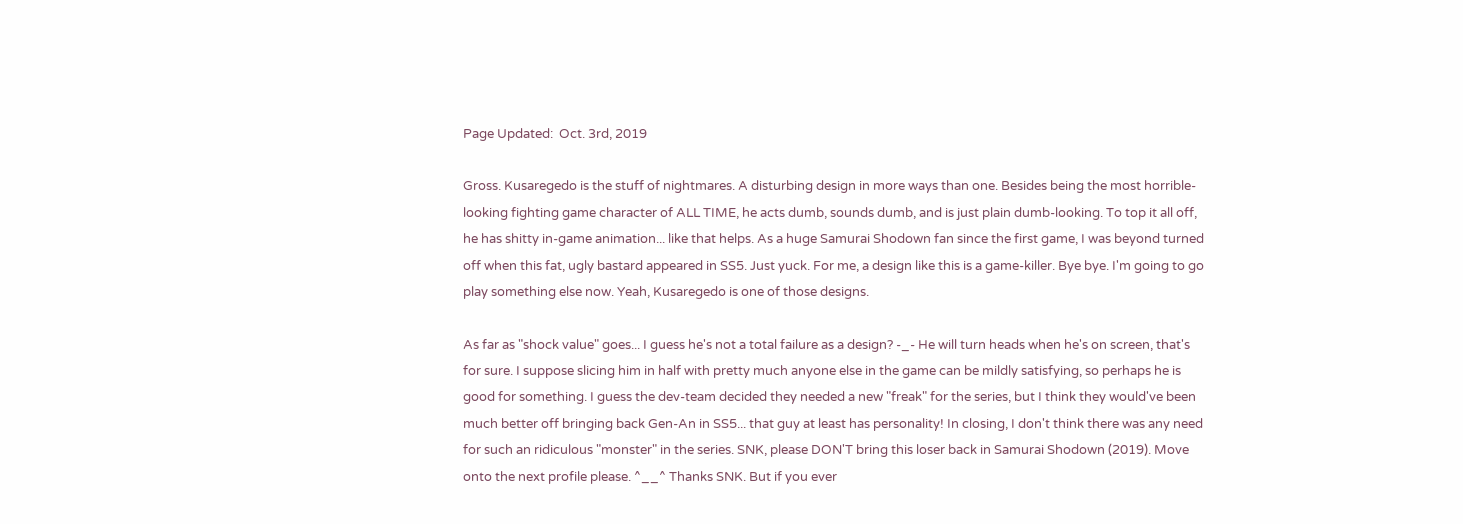Page Updated:  Oct. 3rd, 2019

Gross. Kusaregedo is the stuff of nightmares. A disturbing design in more ways than one. Besides being the most horrible-looking fighting game character of ALL TIME, he acts dumb, sounds dumb, and is just plain dumb-looking. To top it all off, he has shitty in-game animation... like that helps. As a huge Samurai Shodown fan since the first game, I was beyond turned off when this fat, ugly bastard appeared in SS5. Just yuck. For me, a design like this is a game-killer. Bye bye. I'm going to go play something else now. Yeah, Kusaregedo is one of those designs.

As far as "shock value" goes... I guess he's not a total failure as a design? -_- He will turn heads when he's on screen, that's for sure. I suppose slicing him in half with pretty much anyone else in the game can be mildly satisfying, so perhaps he is good for something. I guess the dev-team decided they needed a new "freak" for the series, but I think they would've been much better off bringing back Gen-An in SS5... that guy at least has personality! In closing, I don't think there was any need for such an ridiculous "monster" in the series. SNK, please DON'T bring this loser back in Samurai Shodown (2019). Move onto the next profile please. ^__^ Thanks SNK. But if you ever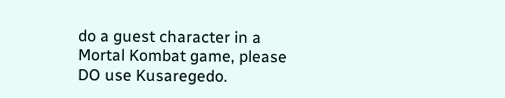do a guest character in a Mortal Kombat game, please DO use Kusaregedo.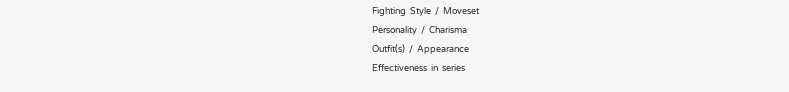Fighting  Style  /  Moveset
Personality  /  Charisma
Outfit(s)  /  Appearance
Effectiveness  in  series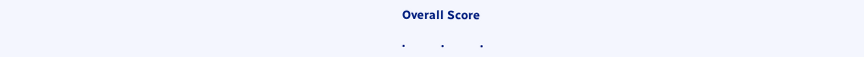Overall Score

.            .            .